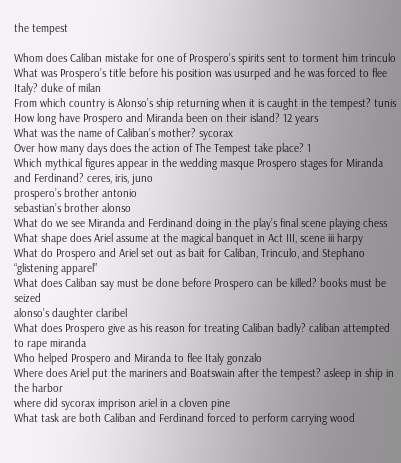the tempest

Whom does Caliban mistake for one of Prospero’s spirits sent to torment him trinculo
What was Prospero’s title before his position was usurped and he was forced to flee Italy? duke of milan
From which country is Alonso’s ship returning when it is caught in the tempest? tunis
How long have Prospero and Miranda been on their island? 12 years
What was the name of Caliban’s mother? sycorax
Over how many days does the action of The Tempest take place? 1
Which mythical figures appear in the wedding masque Prospero stages for Miranda and Ferdinand? ceres, iris, juno
prospero’s brother antonio
sebastian’s brother alonso
What do we see Miranda and Ferdinand doing in the play’s final scene playing chess
What shape does Ariel assume at the magical banquet in Act III, scene iii harpy
What do Prospero and Ariel set out as bait for Caliban, Trinculo, and Stephano “glistening apparel”
What does Caliban say must be done before Prospero can be killed? books must be seized
alonso’s daughter claribel
What does Prospero give as his reason for treating Caliban badly? caliban attempted to rape miranda
Who helped Prospero and Miranda to flee Italy gonzalo
Where does Ariel put the mariners and Boatswain after the tempest? asleep in ship in the harbor
where did sycorax imprison ariel in a cloven pine
What task are both Caliban and Ferdinand forced to perform carrying wood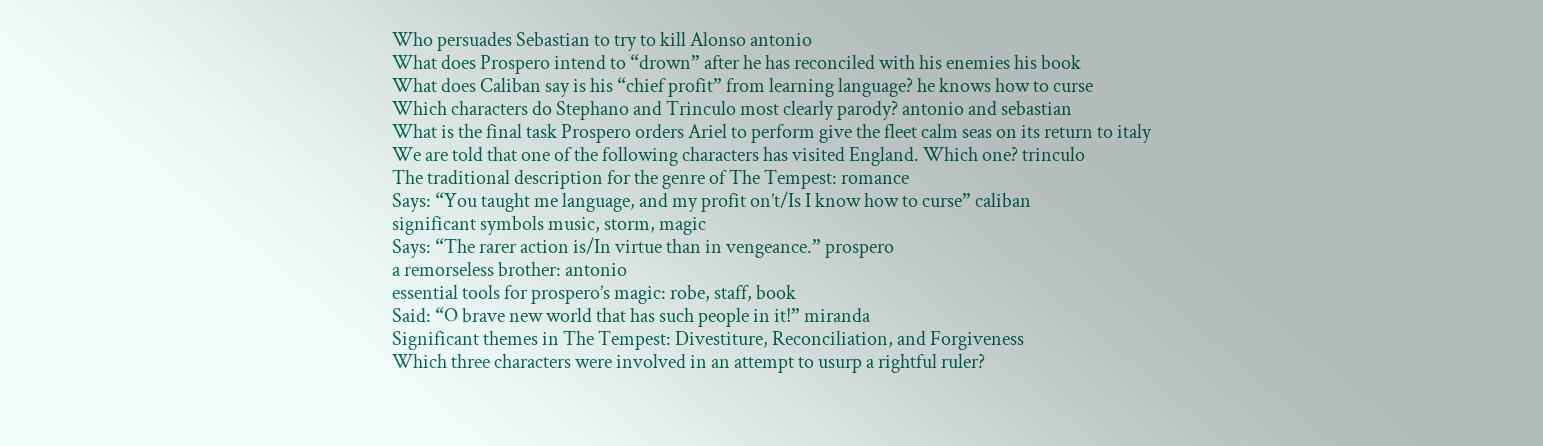Who persuades Sebastian to try to kill Alonso antonio
What does Prospero intend to “drown” after he has reconciled with his enemies his book
What does Caliban say is his “chief profit” from learning language? he knows how to curse
Which characters do Stephano and Trinculo most clearly parody? antonio and sebastian
What is the final task Prospero orders Ariel to perform give the fleet calm seas on its return to italy
We are told that one of the following characters has visited England. Which one? trinculo
The traditional description for the genre of The Tempest: romance
Says: “You taught me language, and my profit on’t/Is I know how to curse” caliban
significant symbols music, storm, magic
Says: “The rarer action is/In virtue than in vengeance.” prospero
a remorseless brother: antonio
essential tools for prospero’s magic: robe, staff, book
Said: “O brave new world that has such people in it!” miranda
Significant themes in The Tempest: Divestiture, Reconciliation, and Forgiveness
Which three characters were involved in an attempt to usurp a rightful ruler?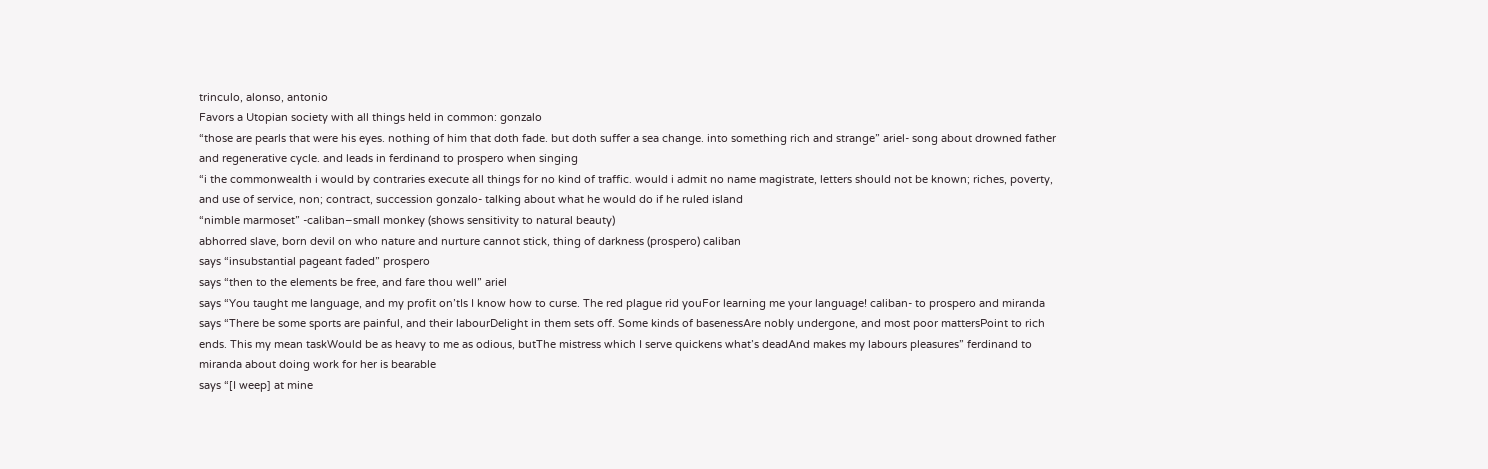trinculo, alonso, antonio
Favors a Utopian society with all things held in common: gonzalo
“those are pearls that were his eyes. nothing of him that doth fade. but doth suffer a sea change. into something rich and strange” ariel- song about drowned father and regenerative cycle. and leads in ferdinand to prospero when singing
“i the commonwealth i would by contraries execute all things for no kind of traffic. would i admit no name magistrate, letters should not be known; riches, poverty, and use of service, non; contract, succession gonzalo- talking about what he would do if he ruled island
“nimble marmoset” -caliban–small monkey (shows sensitivity to natural beauty)
abhorred slave, born devil on who nature and nurture cannot stick, thing of darkness (prospero) caliban
says “insubstantial pageant faded” prospero
says “then to the elements be free, and fare thou well” ariel
says “You taught me language, and my profit on’tIs I know how to curse. The red plague rid youFor learning me your language! caliban- to prospero and miranda
says “There be some sports are painful, and their labourDelight in them sets off. Some kinds of basenessAre nobly undergone, and most poor mattersPoint to rich ends. This my mean taskWould be as heavy to me as odious, butThe mistress which I serve quickens what’s deadAnd makes my labours pleasures” ferdinand to miranda about doing work for her is bearable
says “[I weep] at mine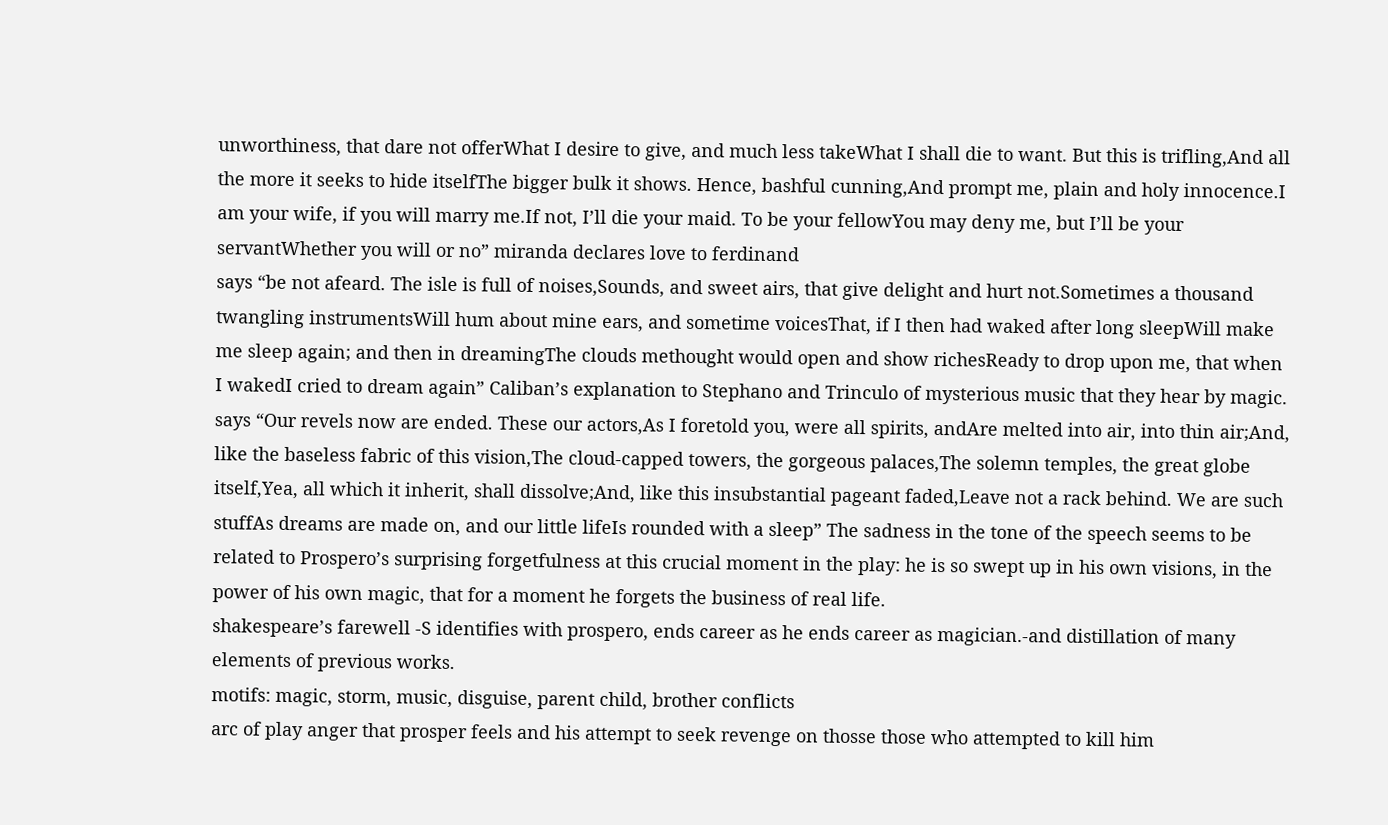unworthiness, that dare not offerWhat I desire to give, and much less takeWhat I shall die to want. But this is trifling,And all the more it seeks to hide itselfThe bigger bulk it shows. Hence, bashful cunning,And prompt me, plain and holy innocence.I am your wife, if you will marry me.If not, I’ll die your maid. To be your fellowYou may deny me, but I’ll be your servantWhether you will or no” miranda declares love to ferdinand
says “be not afeard. The isle is full of noises,Sounds, and sweet airs, that give delight and hurt not.Sometimes a thousand twangling instrumentsWill hum about mine ears, and sometime voicesThat, if I then had waked after long sleepWill make me sleep again; and then in dreamingThe clouds methought would open and show richesReady to drop upon me, that when I wakedI cried to dream again” Caliban’s explanation to Stephano and Trinculo of mysterious music that they hear by magic.
says “Our revels now are ended. These our actors,As I foretold you, were all spirits, andAre melted into air, into thin air;And, like the baseless fabric of this vision,The cloud-capped towers, the gorgeous palaces,The solemn temples, the great globe itself,Yea, all which it inherit, shall dissolve;And, like this insubstantial pageant faded,Leave not a rack behind. We are such stuffAs dreams are made on, and our little lifeIs rounded with a sleep” The sadness in the tone of the speech seems to be related to Prospero’s surprising forgetfulness at this crucial moment in the play: he is so swept up in his own visions, in the power of his own magic, that for a moment he forgets the business of real life.
shakespeare’s farewell -S identifies with prospero, ends career as he ends career as magician.-and distillation of many elements of previous works.
motifs: magic, storm, music, disguise, parent child, brother conflicts
arc of play anger that prosper feels and his attempt to seek revenge on thosse those who attempted to kill him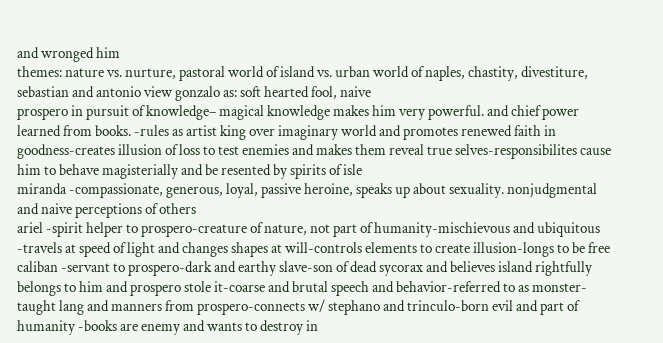and wronged him
themes: nature vs. nurture, pastoral world of island vs. urban world of naples, chastity, divestiture,
sebastian and antonio view gonzalo as: soft hearted fool, naive
prospero in pursuit of knowledge– magical knowledge makes him very powerful. and chief power learned from books. -rules as artist king over imaginary world and promotes renewed faith in goodness-creates illusion of loss to test enemies and makes them reveal true selves-responsibilites cause him to behave magisterially and be resented by spirits of isle
miranda -compassionate, generous, loyal, passive heroine, speaks up about sexuality. nonjudgmental and naive perceptions of others
ariel -spirit helper to prospero-creature of nature, not part of humanity-mischievous and ubiquitous -travels at speed of light and changes shapes at will-controls elements to create illusion-longs to be free
caliban -servant to prospero-dark and earthy slave-son of dead sycorax and believes island rightfully belongs to him and prospero stole it-coarse and brutal speech and behavior-referred to as monster-taught lang and manners from prospero-connects w/ stephano and trinculo-born evil and part of humanity -books are enemy and wants to destroy in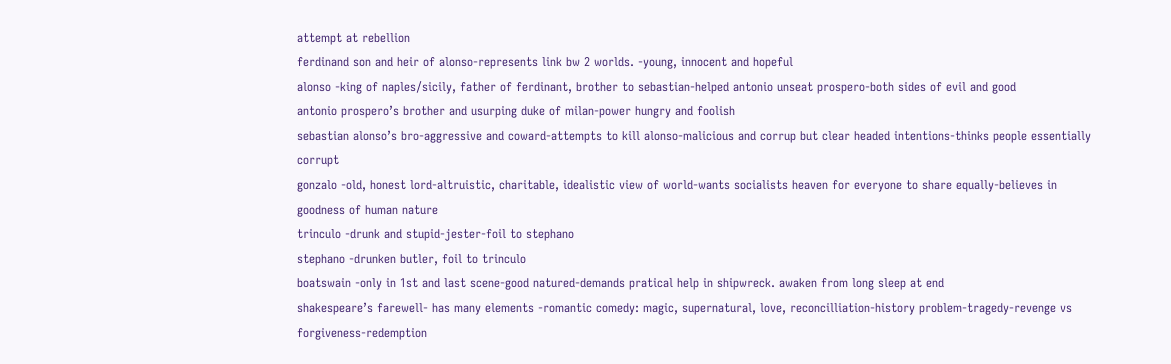attempt at rebellion
ferdinand son and heir of alonso-represents link bw 2 worlds. -young, innocent and hopeful
alonso -king of naples/sicily, father of ferdinant, brother to sebastian-helped antonio unseat prospero-both sides of evil and good
antonio prospero’s brother and usurping duke of milan-power hungry and foolish
sebastian alonso’s bro-aggressive and coward-attempts to kill alonso-malicious and corrup but clear headed intentions-thinks people essentially corrupt
gonzalo -old, honest lord-altruistic, charitable, idealistic view of world-wants socialists heaven for everyone to share equally-believes in goodness of human nature
trinculo -drunk and stupid-jester-foil to stephano
stephano -drunken butler, foil to trinculo
boatswain -only in 1st and last scene-good natured-demands pratical help in shipwreck. awaken from long sleep at end
shakespeare’s farewell- has many elements -romantic comedy: magic, supernatural, love, reconcilliation-history problem-tragedy-revenge vs forgiveness-redemption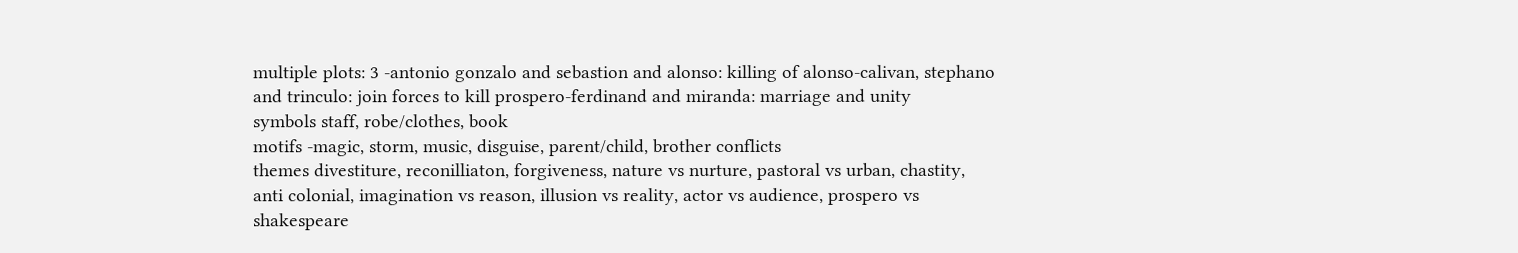multiple plots: 3 -antonio gonzalo and sebastion and alonso: killing of alonso-calivan, stephano and trinculo: join forces to kill prospero-ferdinand and miranda: marriage and unity
symbols staff, robe/clothes, book
motifs -magic, storm, music, disguise, parent/child, brother conflicts
themes divestiture, reconilliaton, forgiveness, nature vs nurture, pastoral vs urban, chastity, anti colonial, imagination vs reason, illusion vs reality, actor vs audience, prospero vs shakespeare